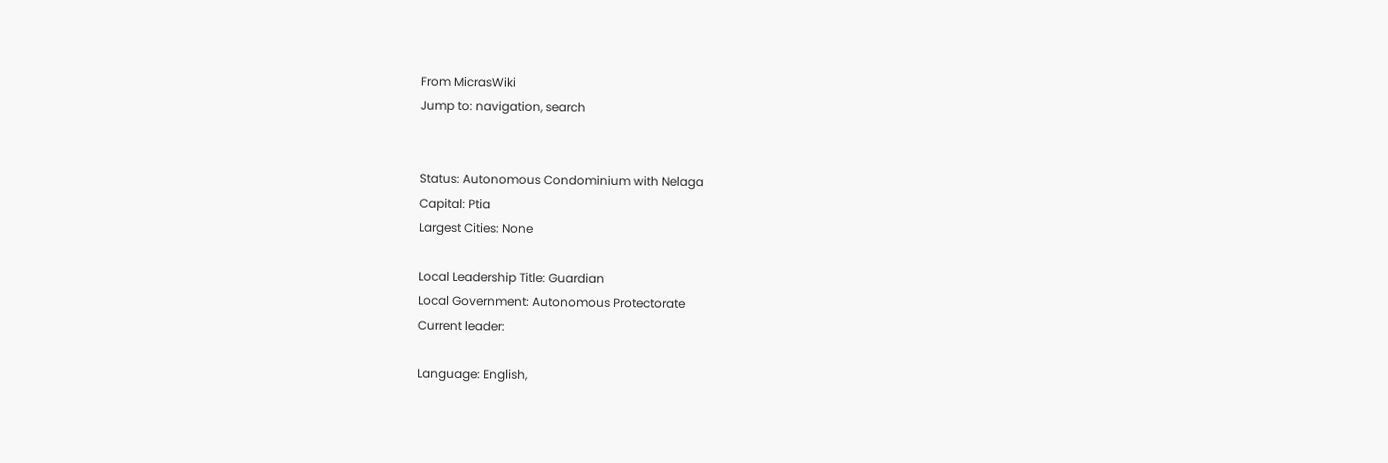From MicrasWiki
Jump to: navigation, search


Status: Autonomous Condominium with Nelaga
Capital: Ptia
Largest Cities: None

Local Leadership Title: Guardian
Local Government: Autonomous Protectorate
Current leader:

Language: English,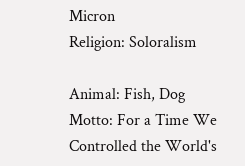Micron
Religion: Soloralism

Animal: Fish, Dog
Motto: For a Time We Controlled the World's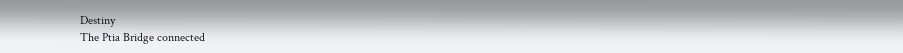Destiny
The Ptia Bridge connected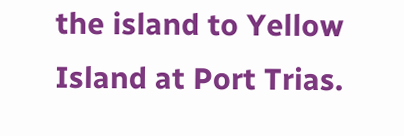the island to Yellow Island at Port Trias.